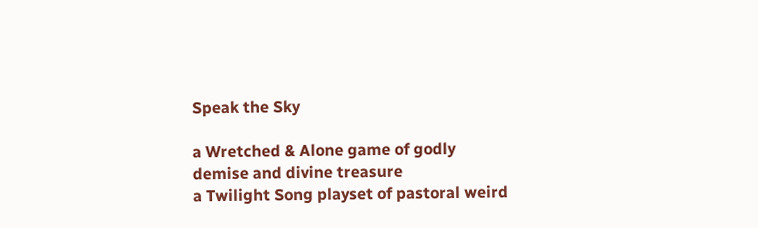Speak the Sky

a Wretched & Alone game of godly demise and divine treasure
a Twilight Song playset of pastoral weird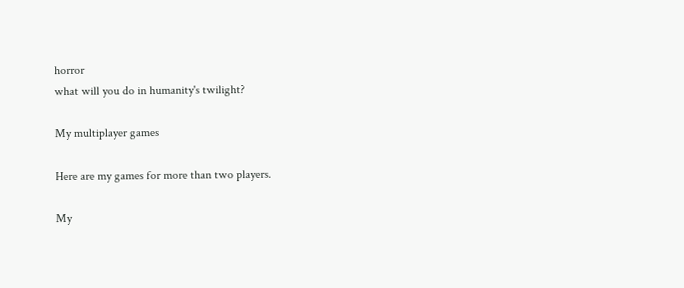horror
what will you do in humanity's twilight?

My multiplayer games

Here are my games for more than two players.

My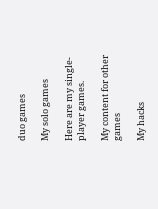duo games

My solo games

Here are my single-player games.

My content for other games

My hacks